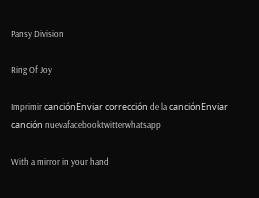Pansy Division

Ring Of Joy

Imprimir canciónEnviar corrección de la canciónEnviar canción nuevafacebooktwitterwhatsapp

With a mirror in your hand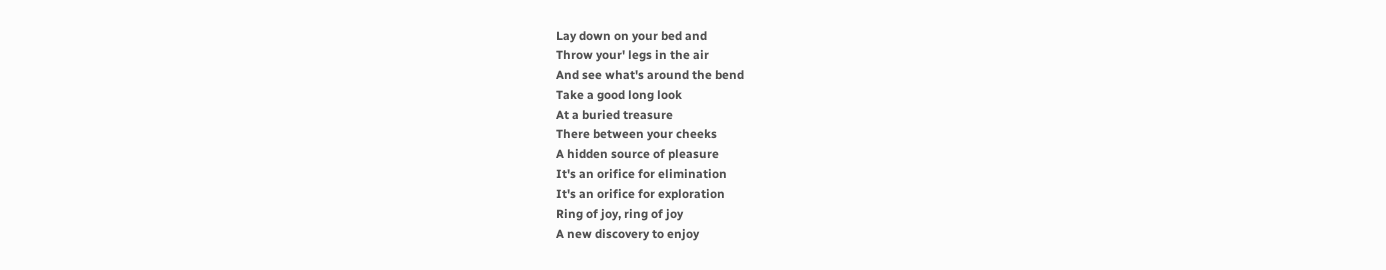Lay down on your bed and
Throw your' legs in the air
And see what's around the bend
Take a good long look
At a buried treasure
There between your cheeks
A hidden source of pleasure
It's an orifice for elimination
It's an orifice for exploration
Ring of joy, ring of joy
A new discovery to enjoy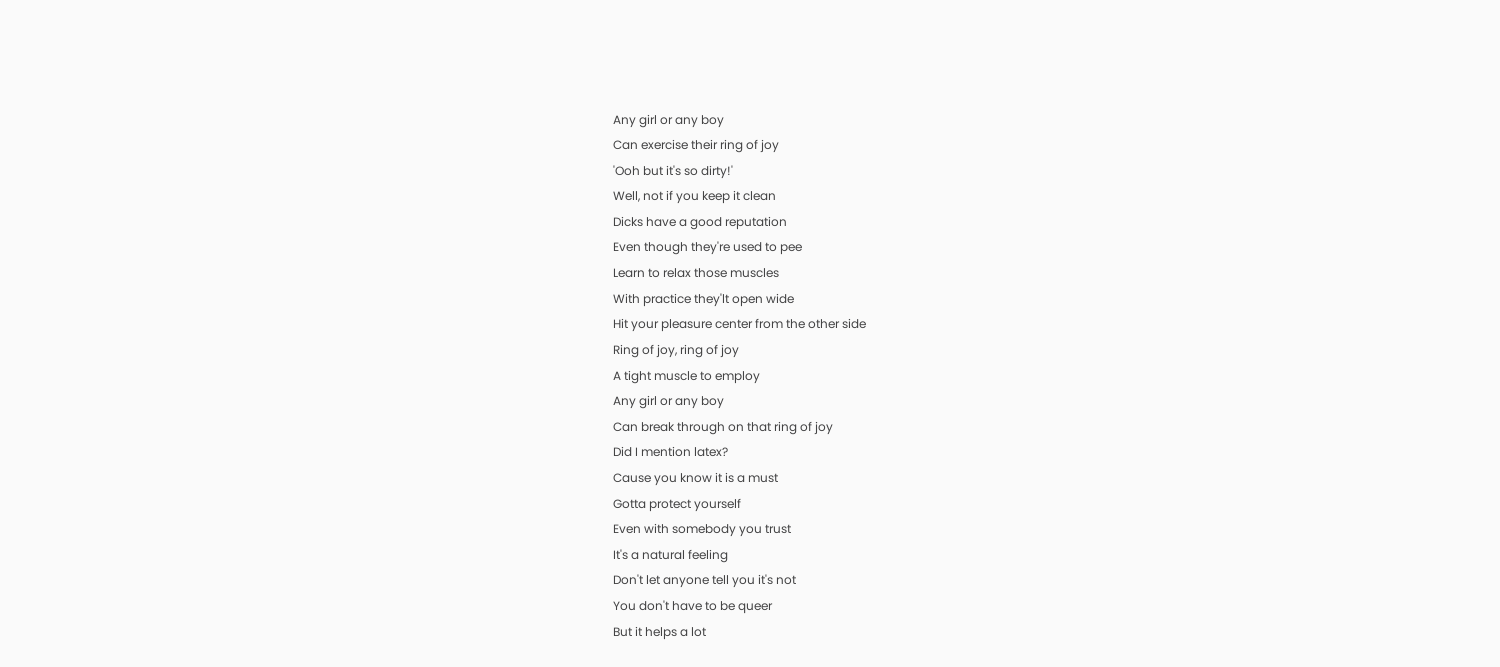Any girl or any boy
Can exercise their ring of joy
'Ooh but it's so dirty!'
Well, not if you keep it clean
Dicks have a good reputation
Even though they're used to pee
Learn to relax those muscles
With practice they'lt open wide
Hit your pleasure center from the other side
Ring of joy, ring of joy
A tight muscle to employ
Any girl or any boy
Can break through on that ring of joy
Did I mention latex?
Cause you know it is a must
Gotta protect yourself
Even with somebody you trust
It's a natural feeling
Don't let anyone tell you it's not
You don't have to be queer
But it helps a lot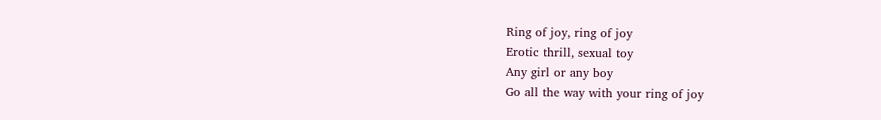Ring of joy, ring of joy
Erotic thrill, sexual toy
Any girl or any boy
Go all the way with your ring of joy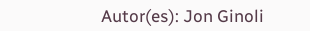Autor(es): Jon Ginoli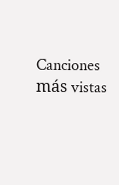Canciones más vistas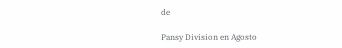de

Pansy Division en Agosto